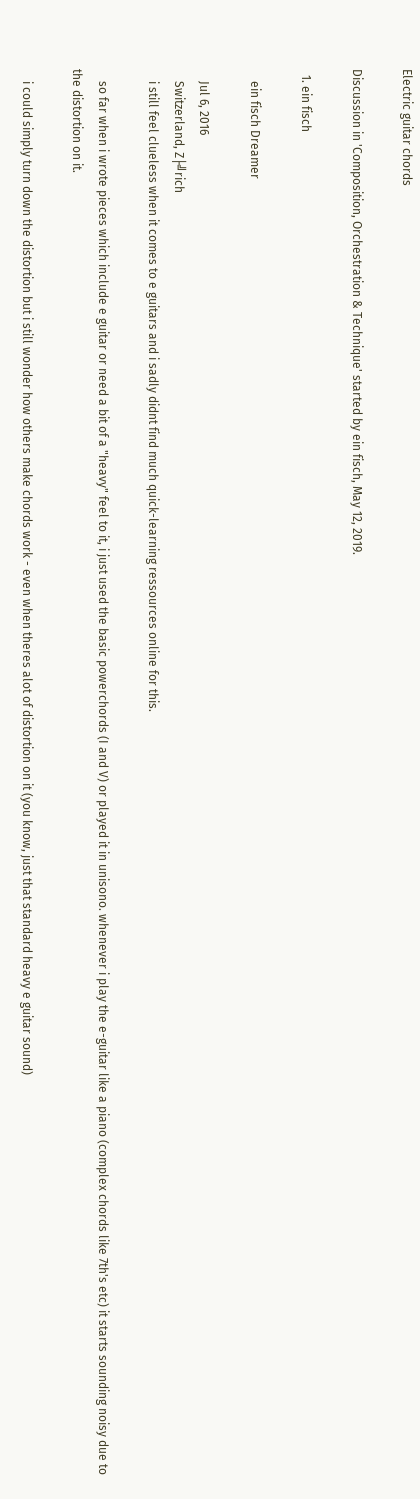Electric guitar chords

Discussion in 'Composition, Orchestration & Technique' started by ein fisch, May 12, 2019.

  1. ein fisch

    ein fisch Dreamer

    Jul 6, 2016
    Switzerland, Z├╝rich
    i still feel clueless when it comes to e guitars and i sadly didnt find much quick-learning ressources online for this.

    so far when i wrote pieces which include e guitar or need a bit of a "heavy" feel to it, i just used the basic powerchords (I and V) or played it in unisono. whenever i play the e-guitar like a piano (complex chords like 7th's etc) it starts sounding noisy due to the distortion on it.

    i could simply turn down the distortion but i still wonder how others make chords work - even when theres alot of distortion on it (you know, just that standard heavy e guitar sound)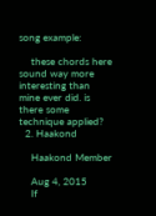song example:

    these chords here sound way more interesting than mine ever did. is there some technique applied?
  2. Haakond

    Haakond Member

    Aug 4, 2015
    If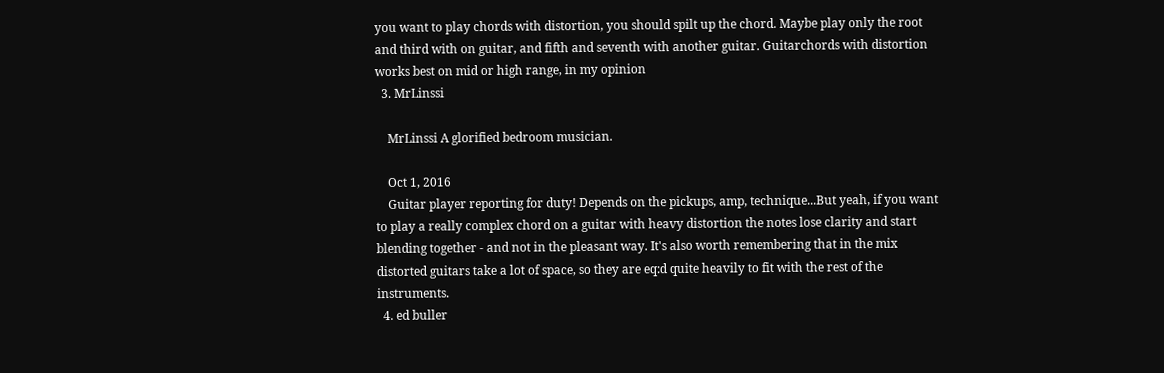you want to play chords with distortion, you should spilt up the chord. Maybe play only the root and third with on guitar, and fifth and seventh with another guitar. Guitarchords with distortion works best on mid or high range, in my opinion
  3. MrLinssi

    MrLinssi A glorified bedroom musician.

    Oct 1, 2016
    Guitar player reporting for duty! Depends on the pickups, amp, technique...But yeah, if you want to play a really complex chord on a guitar with heavy distortion the notes lose clarity and start blending together - and not in the pleasant way. It's also worth remembering that in the mix distorted guitars take a lot of space, so they are eq:d quite heavily to fit with the rest of the instruments.
  4. ed buller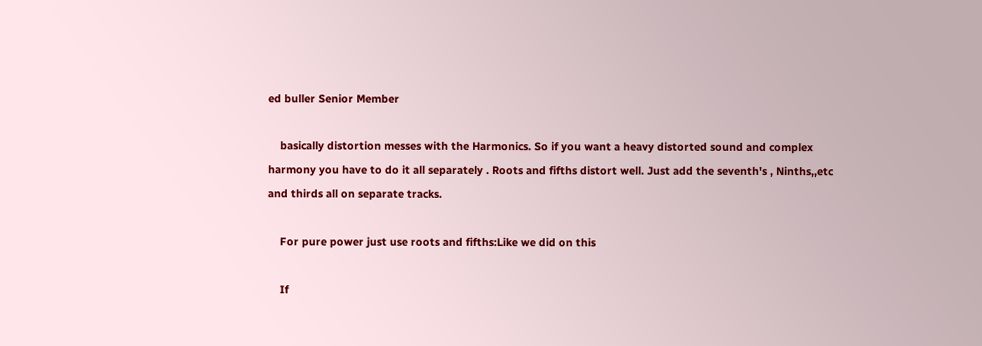ed buller Senior Member

    basically distortion messes with the Harmonics. So if you want a heavy distorted sound and complex harmony you have to do it all separately . Roots and fifths distort well. Just add the seventh's , Ninths,,etc and thirds all on separate tracks.

    For pure power just use roots and fifths:Like we did on this

    If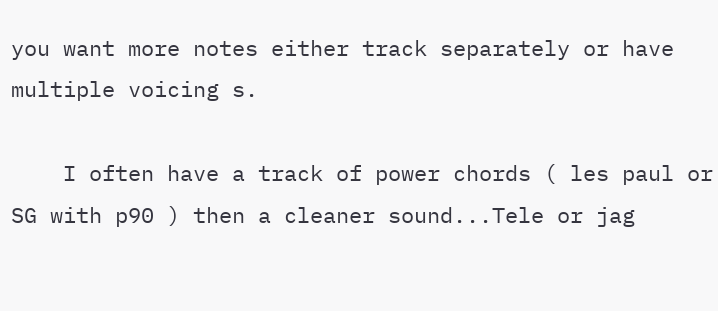you want more notes either track separately or have multiple voicing s.

    I often have a track of power chords ( les paul or SG with p90 ) then a cleaner sound...Tele or jag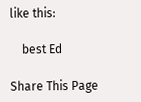like this:

    best Ed

Share This Page